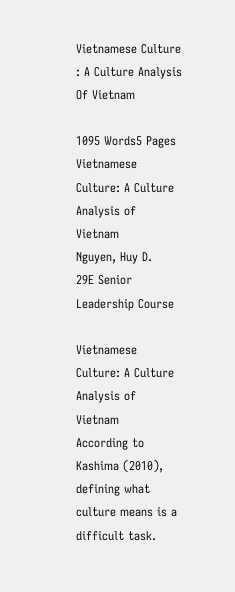Vietnamese Culture : A Culture Analysis Of Vietnam

1095 Words5 Pages
Vietnamese Culture: A Culture Analysis of Vietnam
Nguyen, Huy D.
29E Senior Leadership Course

Vietnamese Culture: A Culture Analysis of Vietnam
According to Kashima (2010), defining what culture means is a difficult task.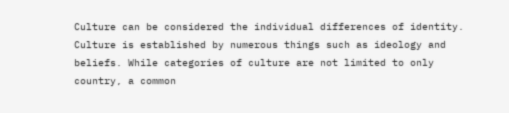Culture can be considered the individual differences of identity. Culture is established by numerous things such as ideology and beliefs. While categories of culture are not limited to only country, a common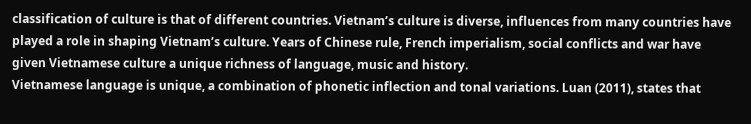classification of culture is that of different countries. Vietnam’s culture is diverse, influences from many countries have played a role in shaping Vietnam’s culture. Years of Chinese rule, French imperialism, social conflicts and war have given Vietnamese culture a unique richness of language, music and history.
Vietnamese language is unique, a combination of phonetic inflection and tonal variations. Luan (2011), states that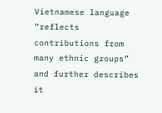Vietnamese language “reflects contributions from many ethnic groups” and further describes it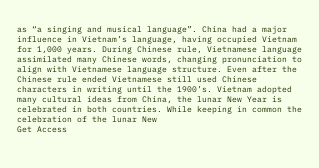as “a singing and musical language”. China had a major influence in Vietnam’s language, having occupied Vietnam for 1,000 years. During Chinese rule, Vietnamese language assimilated many Chinese words, changing pronunciation to align with Vietnamese language structure. Even after the Chinese rule ended Vietnamese still used Chinese characters in writing until the 1900’s. Vietnam adopted many cultural ideas from China, the lunar New Year is celebrated in both countries. While keeping in common the celebration of the lunar New
Get Access